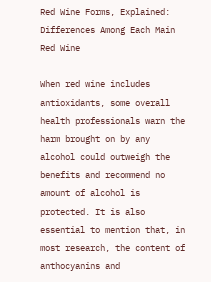Red Wine Forms, Explained: Differences Among Each Main Red Wine

When red wine includes antioxidants, some overall health professionals warn the harm brought on by any alcohol could outweigh the benefits and recommend no amount of alcohol is protected. It is also essential to mention that, in most research, the content of anthocyanins and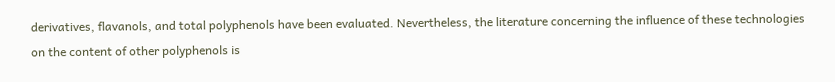derivatives, flavanols, and total polyphenols have been evaluated. Nevertheless, the literature concerning the influence of these technologies on the content of other polyphenols is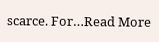scarce. For…Read More